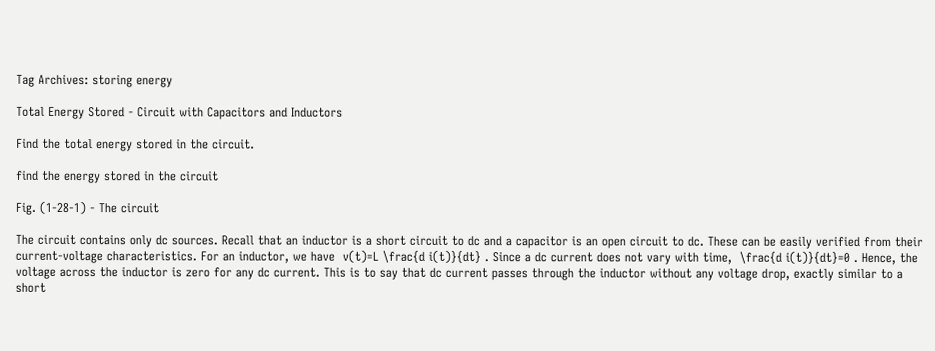Tag Archives: storing energy

Total Energy Stored - Circuit with Capacitors and Inductors

Find the total energy stored in the circuit.

find the energy stored in the circuit

Fig. (1-28-1) - The circuit

The circuit contains only dc sources. Recall that an inductor is a short circuit to dc and a capacitor is an open circuit to dc. These can be easily verified from their current-voltage characteristics. For an inductor, we have  v(t)=L \frac{d i(t)}{dt} . Since a dc current does not vary with time,  \frac{d i(t)}{dt}=0 . Hence, the voltage across the inductor is zero for any dc current. This is to say that dc current passes through the inductor without any voltage drop, exactly similar to a short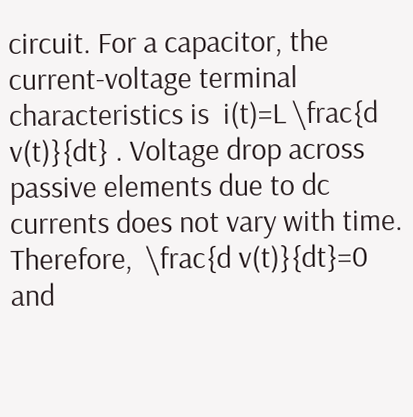circuit. For a capacitor, the current-voltage terminal characteristics is  i(t)=L \frac{d v(t)}{dt} . Voltage drop across passive elements due to dc currents does not vary with time. Therefore,  \frac{d v(t)}{dt}=0 and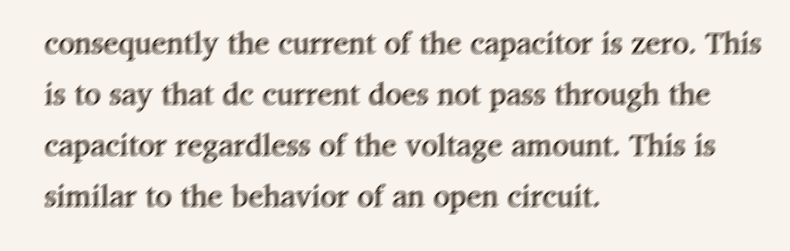consequently the current of the capacitor is zero. This is to say that dc current does not pass through the capacitor regardless of the voltage amount. This is similar to the behavior of an open circuit.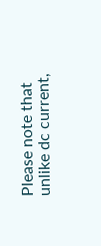Please note that unlike dc current,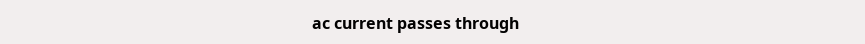ac current passes through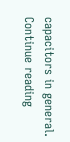capacitors in general.
Continue reading